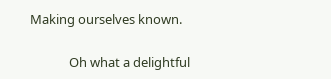Making ourselves known.

             Oh what a delightful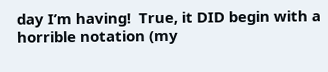day I’m having!  True, it DID begin with a horrible notation (my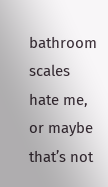bathroom scales hate me, or maybe that’s not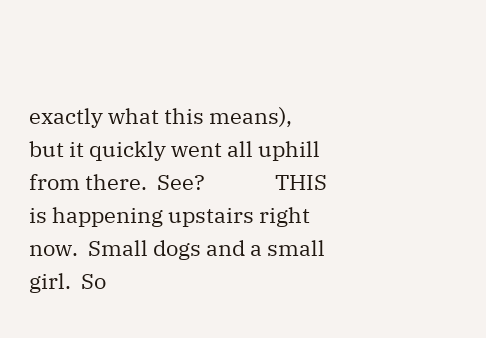exactly what this means), but it quickly went all uphill from there.  See?              THIS is happening upstairs right now.  Small dogs and a small girl.  So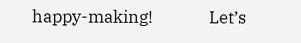happy-making!              Let’s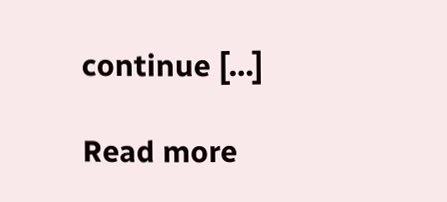continue […]

Read more